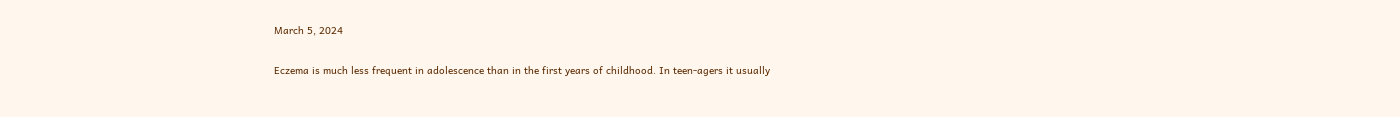March 5, 2024

Eczema is much less frequent in adolescence than in the first years of childhood. In teen-agers it usually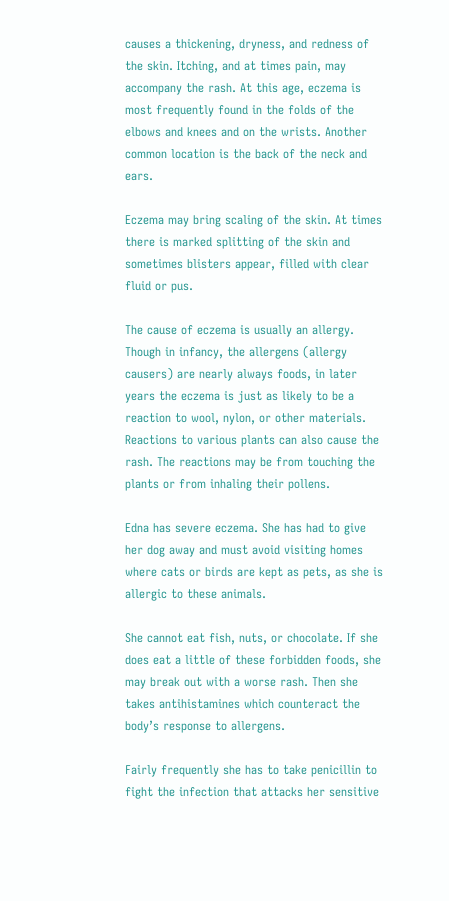causes a thickening, dryness, and redness of the skin. Itching, and at times pain, may accompany the rash. At this age, eczema is most frequently found in the folds of the elbows and knees and on the wrists. Another common location is the back of the neck and ears.

Eczema may bring scaling of the skin. At times there is marked splitting of the skin and sometimes blisters appear, filled with clear fluid or pus.

The cause of eczema is usually an allergy. Though in infancy, the allergens (allergy causers) are nearly always foods, in later years the eczema is just as likely to be a reaction to wool, nylon, or other materials. Reactions to various plants can also cause the rash. The reactions may be from touching the plants or from inhaling their pollens.

Edna has severe eczema. She has had to give her dog away and must avoid visiting homes where cats or birds are kept as pets, as she is allergic to these animals.

She cannot eat fish, nuts, or chocolate. If she does eat a little of these forbidden foods, she may break out with a worse rash. Then she takes antihistamines which counteract the body’s response to allergens.

Fairly frequently she has to take penicillin to fight the infection that attacks her sensitive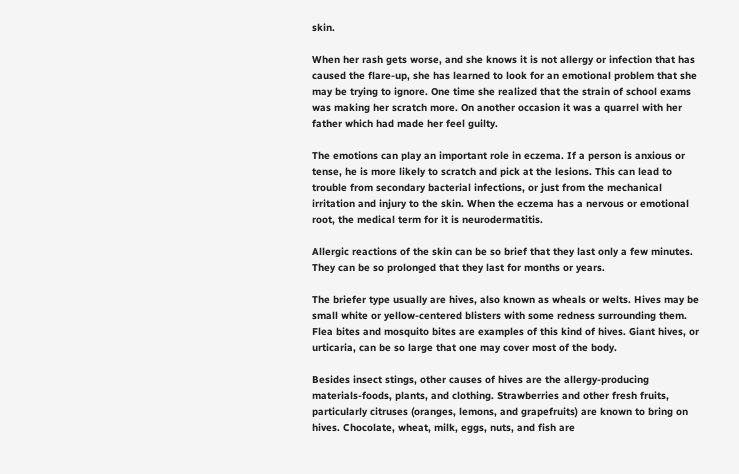skin.

When her rash gets worse, and she knows it is not allergy or infection that has caused the flare-up, she has learned to look for an emotional problem that she may be trying to ignore. One time she realized that the strain of school exams was making her scratch more. On another occasion it was a quarrel with her father which had made her feel guilty.

The emotions can play an important role in eczema. If a person is anxious or tense, he is more likely to scratch and pick at the lesions. This can lead to trouble from secondary bacterial infections, or just from the mechanical irritation and injury to the skin. When the eczema has a nervous or emotional root, the medical term for it is neurodermatitis.

Allergic reactions of the skin can be so brief that they last only a few minutes. They can be so prolonged that they last for months or years.

The briefer type usually are hives, also known as wheals or welts. Hives may be small white or yellow-centered blisters with some redness surrounding them. Flea bites and mosquito bites are examples of this kind of hives. Giant hives, or urticaria, can be so large that one may cover most of the body.

Besides insect stings, other causes of hives are the allergy-producing materials-foods, plants, and clothing. Strawberries and other fresh fruits, particularly citruses (oranges, lemons, and grapefruits) are known to bring on hives. Chocolate, wheat, milk, eggs, nuts, and fish are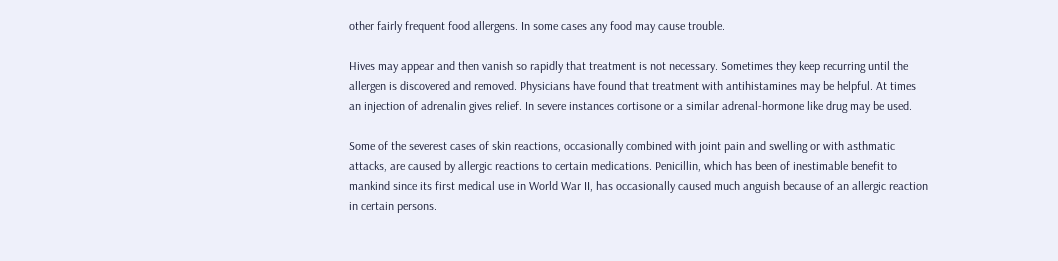other fairly frequent food allergens. In some cases any food may cause trouble.

Hives may appear and then vanish so rapidly that treatment is not necessary. Sometimes they keep recurring until the allergen is discovered and removed. Physicians have found that treatment with antihistamines may be helpful. At times an injection of adrenalin gives relief. In severe instances cortisone or a similar adrenal-hormone like drug may be used.

Some of the severest cases of skin reactions, occasionally combined with joint pain and swelling or with asthmatic attacks, are caused by allergic reactions to certain medications. Penicillin, which has been of inestimable benefit to mankind since its first medical use in World War II, has occasionally caused much anguish because of an allergic reaction in certain persons.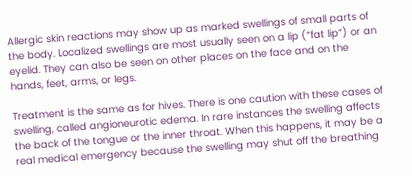Allergic skin reactions may show up as marked swellings of small parts of the body. Localized swellings are most usually seen on a lip (“fat lip”) or an eyelid. They can also be seen on other places on the face and on the hands, feet, arms, or legs.

Treatment is the same as for hives. There is one caution with these cases of swelling, called angioneurotic edema. In rare instances the swelling affects the back of the tongue or the inner throat. When this happens, it may be a real medical emergency because the swelling may shut off the breathing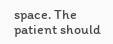space. The patient should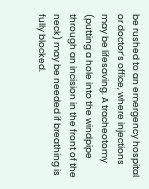be rushed to an emergency hospital or doctor’s office, where injections may be lifesaving. A tracheotomy (putting a hole into the windpipe through an incision in the front of the neck) may be needed if breathing is fully blocked.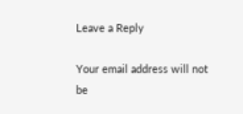Leave a Reply

Your email address will not be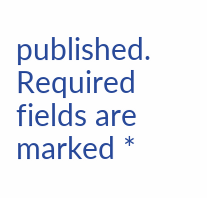published. Required fields are marked *